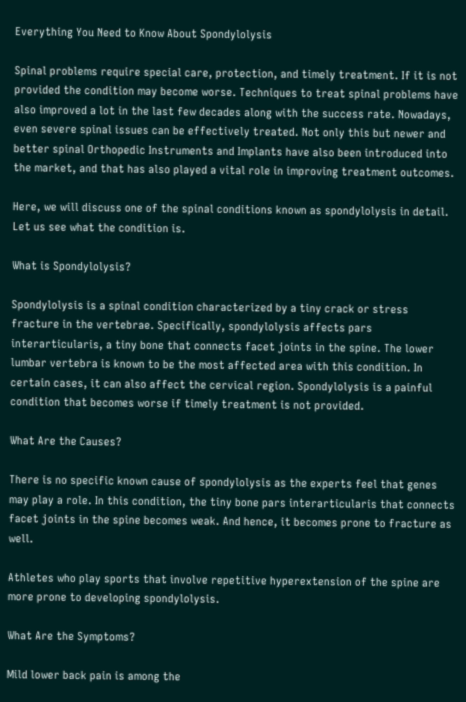Everything You Need to Know About Spondylolysis

Spinal problems require special care, protection, and timely treatment. If it is not provided the condition may become worse. Techniques to treat spinal problems have also improved a lot in the last few decades along with the success rate. Nowadays, even severe spinal issues can be effectively treated. Not only this but newer and better spinal Orthopedic Instruments and Implants have also been introduced into the market, and that has also played a vital role in improving treatment outcomes.

Here, we will discuss one of the spinal conditions known as spondylolysis in detail. Let us see what the condition is.

What is Spondylolysis?

Spondylolysis is a spinal condition characterized by a tiny crack or stress fracture in the vertebrae. Specifically, spondylolysis affects pars interarticularis, a tiny bone that connects facet joints in the spine. The lower lumbar vertebra is known to be the most affected area with this condition. In certain cases, it can also affect the cervical region. Spondylolysis is a painful condition that becomes worse if timely treatment is not provided.

What Are the Causes?

There is no specific known cause of spondylolysis as the experts feel that genes may play a role. In this condition, the tiny bone pars interarticularis that connects facet joints in the spine becomes weak. And hence, it becomes prone to fracture as well.

Athletes who play sports that involve repetitive hyperextension of the spine are more prone to developing spondylolysis.

What Are the Symptoms?

Mild lower back pain is among the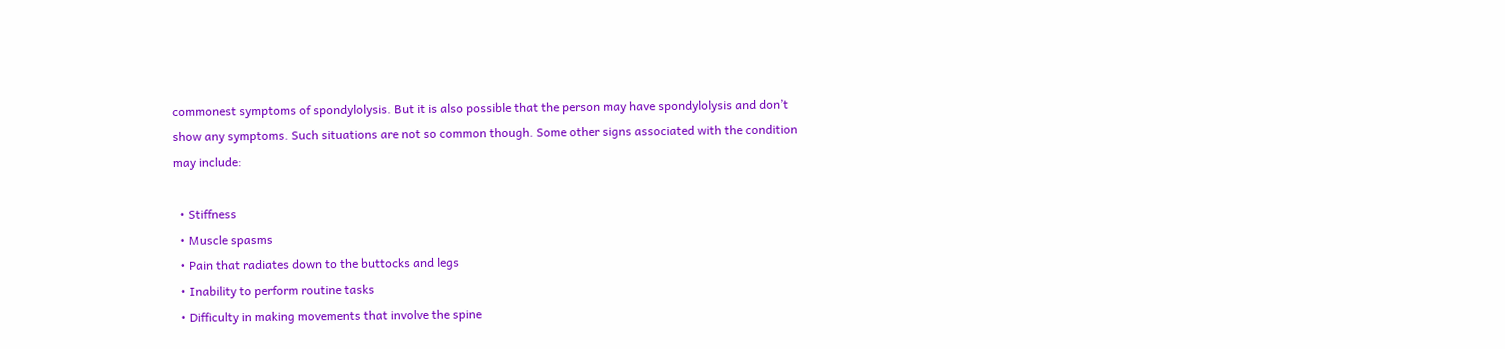commonest symptoms of spondylolysis. But it is also possible that the person may have spondylolysis and don’t show any symptoms. Such situations are not so common though. Some other signs associated with the condition may include:

  • Stiffness
  • Muscle spasms
  • Pain that radiates down to the buttocks and legs
  • Inability to perform routine tasks
  • Difficulty in making movements that involve the spine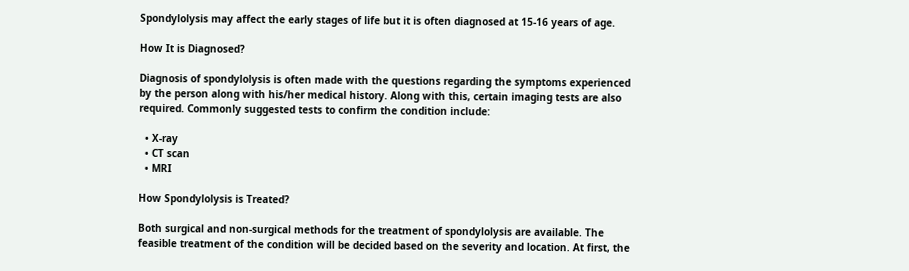Spondylolysis may affect the early stages of life but it is often diagnosed at 15-16 years of age.

How It is Diagnosed?

Diagnosis of spondylolysis is often made with the questions regarding the symptoms experienced by the person along with his/her medical history. Along with this, certain imaging tests are also required. Commonly suggested tests to confirm the condition include:

  • X-ray
  • CT scan
  • MRI

How Spondylolysis is Treated?

Both surgical and non-surgical methods for the treatment of spondylolysis are available. The feasible treatment of the condition will be decided based on the severity and location. At first, the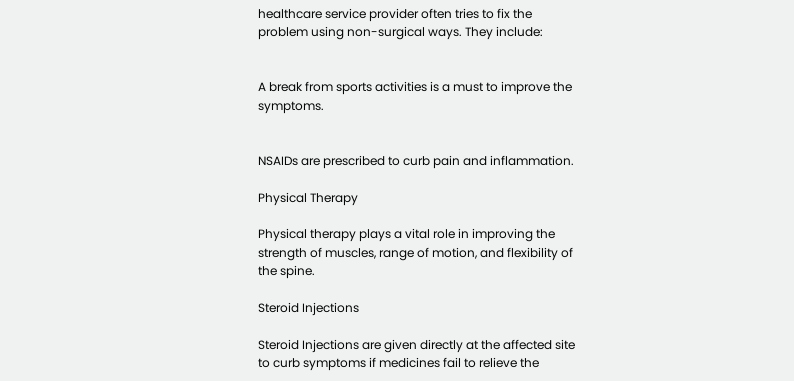healthcare service provider often tries to fix the problem using non-surgical ways. They include:


A break from sports activities is a must to improve the symptoms.


NSAIDs are prescribed to curb pain and inflammation.

Physical Therapy

Physical therapy plays a vital role in improving the strength of muscles, range of motion, and flexibility of the spine.

Steroid Injections

Steroid Injections are given directly at the affected site to curb symptoms if medicines fail to relieve the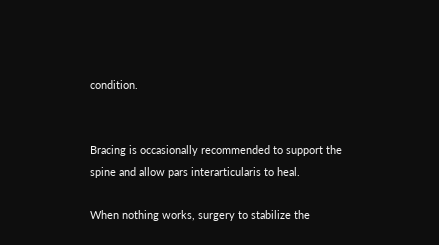condition.


Bracing is occasionally recommended to support the spine and allow pars interarticularis to heal.

When nothing works, surgery to stabilize the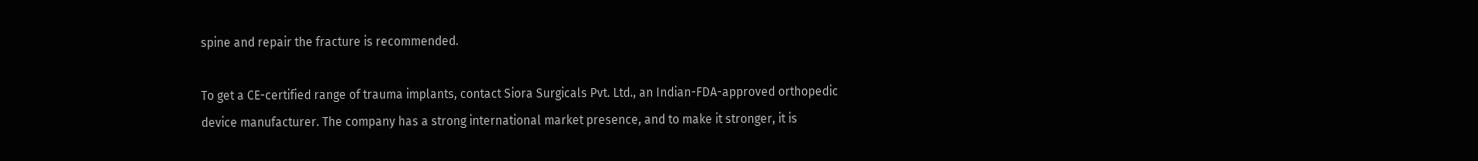spine and repair the fracture is recommended.

To get a CE-certified range of trauma implants, contact Siora Surgicals Pvt. Ltd., an Indian-FDA-approved orthopedic device manufacturer. The company has a strong international market presence, and to make it stronger, it is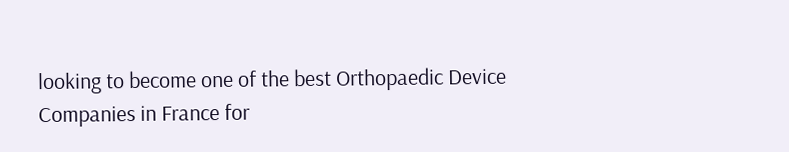looking to become one of the best Orthopaedic Device Companies in France for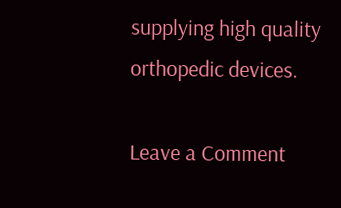supplying high quality orthopedic devices.

Leave a Comment